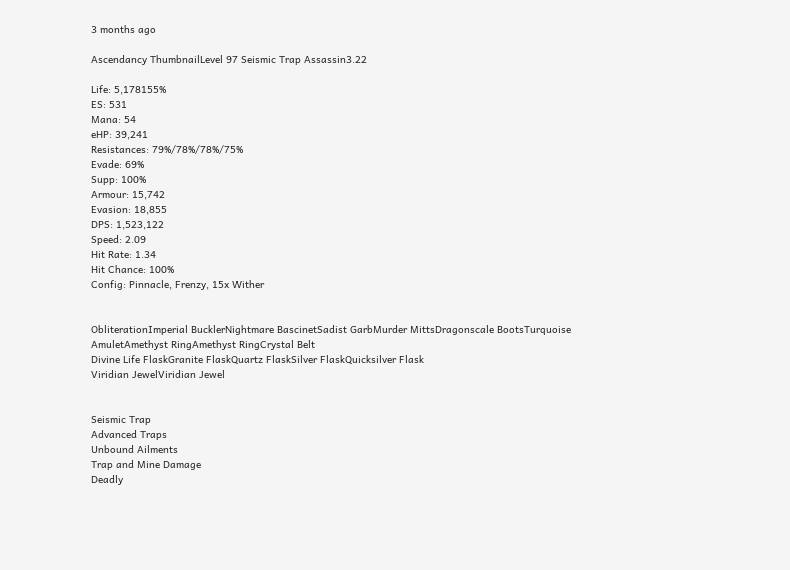3 months ago

Ascendancy ThumbnailLevel 97 Seismic Trap Assassin3.22

Life: 5,178155%
ES: 531
Mana: 54
eHP: 39,241
Resistances: 79%/78%/78%/75%
Evade: 69%
Supp: 100%
Armour: 15,742
Evasion: 18,855
DPS: 1,523,122
Speed: 2.09
Hit Rate: 1.34
Hit Chance: 100%
Config: Pinnacle, Frenzy, 15x Wither


ObliterationImperial BucklerNightmare BascinetSadist GarbMurder MittsDragonscale BootsTurquoise AmuletAmethyst RingAmethyst RingCrystal Belt
Divine Life FlaskGranite FlaskQuartz FlaskSilver FlaskQuicksilver Flask
Viridian JewelViridian Jewel


Seismic Trap
Advanced Traps
Unbound Ailments
Trap and Mine Damage
Deadly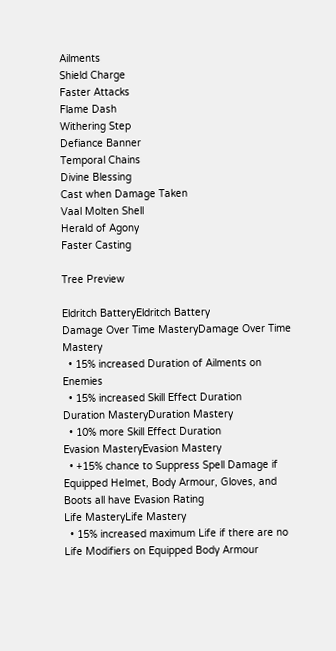Ailments
Shield Charge
Faster Attacks
Flame Dash
Withering Step
Defiance Banner
Temporal Chains
Divine Blessing
Cast when Damage Taken
Vaal Molten Shell
Herald of Agony
Faster Casting

Tree Preview

Eldritch BatteryEldritch Battery
Damage Over Time MasteryDamage Over Time Mastery
  • 15% increased Duration of Ailments on Enemies
  • 15% increased Skill Effect Duration
Duration MasteryDuration Mastery
  • 10% more Skill Effect Duration
Evasion MasteryEvasion Mastery
  • +15% chance to Suppress Spell Damage if Equipped Helmet, Body Armour, Gloves, and Boots all have Evasion Rating
Life MasteryLife Mastery
  • 15% increased maximum Life if there are no Life Modifiers on Equipped Body Armour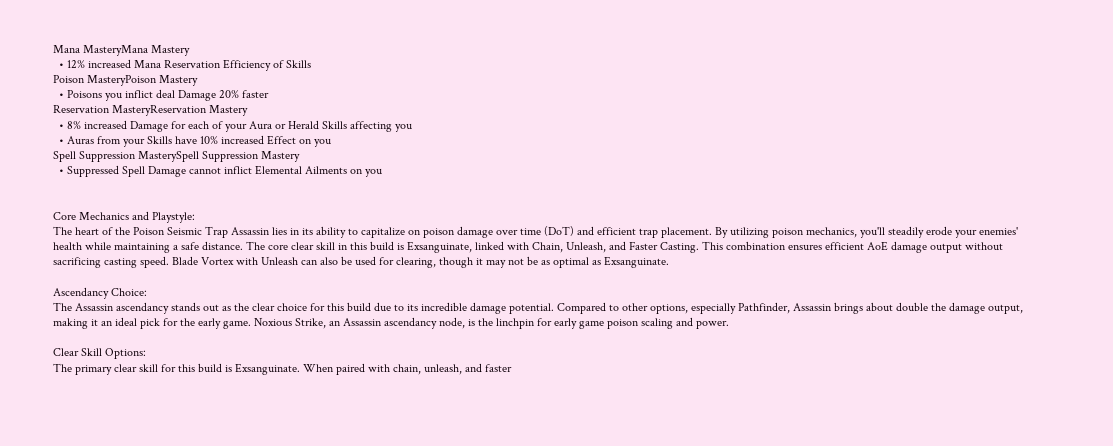Mana MasteryMana Mastery
  • 12% increased Mana Reservation Efficiency of Skills
Poison MasteryPoison Mastery
  • Poisons you inflict deal Damage 20% faster
Reservation MasteryReservation Mastery
  • 8% increased Damage for each of your Aura or Herald Skills affecting you
  • Auras from your Skills have 10% increased Effect on you
Spell Suppression MasterySpell Suppression Mastery
  • Suppressed Spell Damage cannot inflict Elemental Ailments on you


Core Mechanics and Playstyle:
The heart of the Poison Seismic Trap Assassin lies in its ability to capitalize on poison damage over time (DoT) and efficient trap placement. By utilizing poison mechanics, you'll steadily erode your enemies' health while maintaining a safe distance. The core clear skill in this build is Exsanguinate, linked with Chain, Unleash, and Faster Casting. This combination ensures efficient AoE damage output without sacrificing casting speed. Blade Vortex with Unleash can also be used for clearing, though it may not be as optimal as Exsanguinate.

Ascendancy Choice:
The Assassin ascendancy stands out as the clear choice for this build due to its incredible damage potential. Compared to other options, especially Pathfinder, Assassin brings about double the damage output, making it an ideal pick for the early game. Noxious Strike, an Assassin ascendancy node, is the linchpin for early game poison scaling and power.

Clear Skill Options:
The primary clear skill for this build is Exsanguinate. When paired with chain, unleash, and faster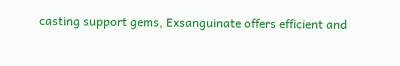casting support gems, Exsanguinate offers efficient and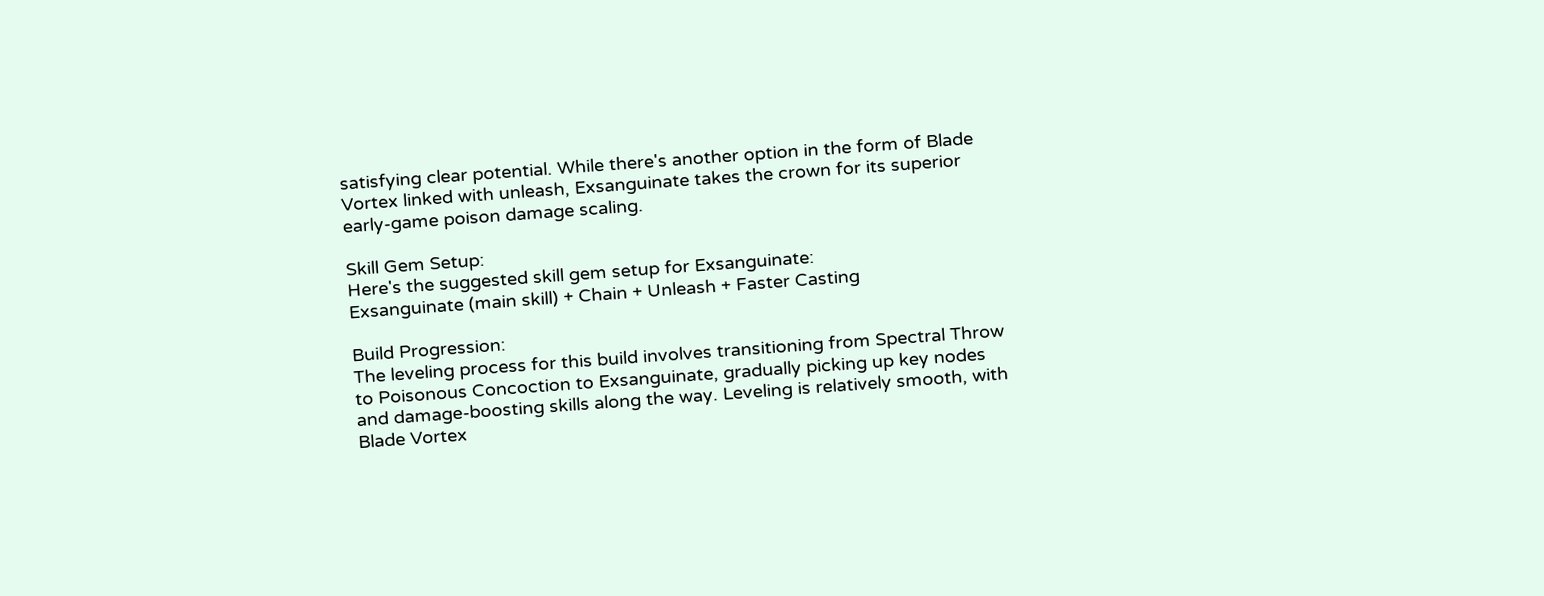satisfying clear potential. While there's another option in the form of Blade Vortex linked with unleash, Exsanguinate takes the crown for its superior early-game poison damage scaling.

Skill Gem Setup:
Here's the suggested skill gem setup for Exsanguinate:
Exsanguinate (main skill) + Chain + Unleash + Faster Casting

Build Progression:
The leveling process for this build involves transitioning from Spectral Throw to Poisonous Concoction to Exsanguinate, gradually picking up key nodes and damage-boosting skills along the way. Leveling is relatively smooth, with Blade Vortex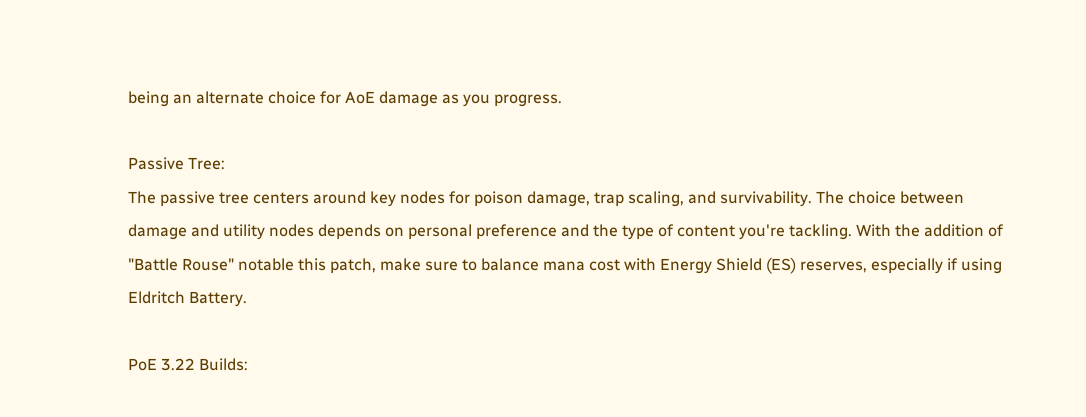being an alternate choice for AoE damage as you progress.

Passive Tree:
The passive tree centers around key nodes for poison damage, trap scaling, and survivability. The choice between damage and utility nodes depends on personal preference and the type of content you're tackling. With the addition of "Battle Rouse" notable this patch, make sure to balance mana cost with Energy Shield (ES) reserves, especially if using Eldritch Battery.

PoE 3.22 Builds: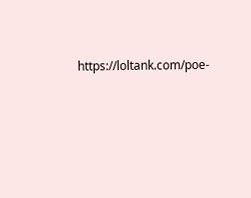https://loltank.com/poe-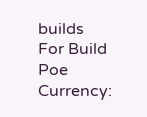builds
For Build Poe Currency: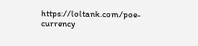https://loltank.com/poe-currency